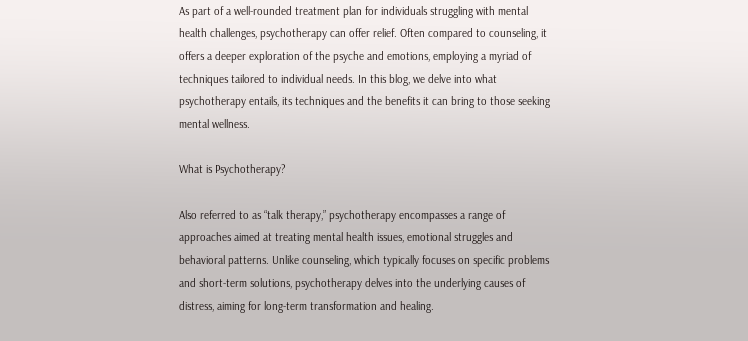As part of a well-rounded treatment plan for individuals struggling with mental health challenges, psychotherapy can offer relief. Often compared to counseling, it offers a deeper exploration of the psyche and emotions, employing a myriad of techniques tailored to individual needs. In this blog, we delve into what psychotherapy entails, its techniques and the benefits it can bring to those seeking mental wellness.

What is Psychotherapy?

Also referred to as “talk therapy,” psychotherapy encompasses a range of approaches aimed at treating mental health issues, emotional struggles and behavioral patterns. Unlike counseling, which typically focuses on specific problems and short-term solutions, psychotherapy delves into the underlying causes of distress, aiming for long-term transformation and healing.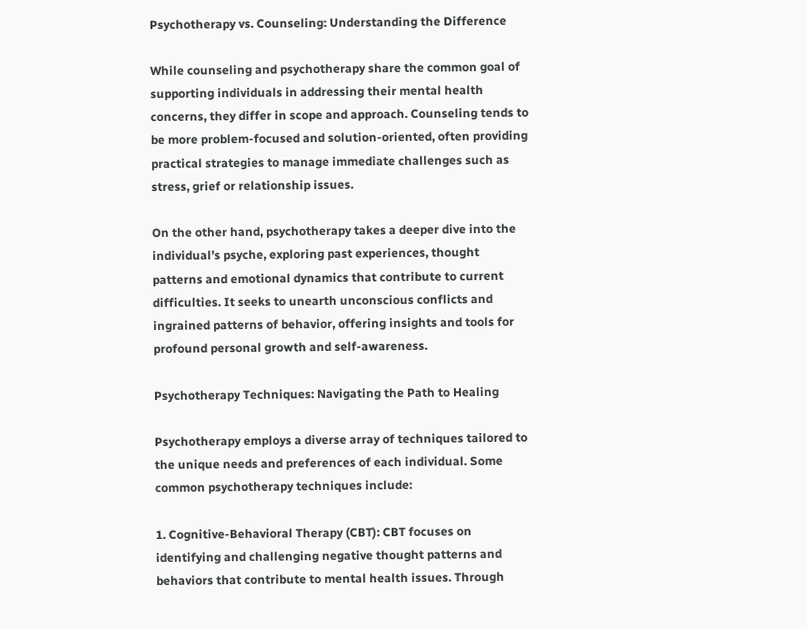Psychotherapy vs. Counseling: Understanding the Difference

While counseling and psychotherapy share the common goal of supporting individuals in addressing their mental health concerns, they differ in scope and approach. Counseling tends to be more problem-focused and solution-oriented, often providing practical strategies to manage immediate challenges such as stress, grief or relationship issues.

On the other hand, psychotherapy takes a deeper dive into the individual’s psyche, exploring past experiences, thought patterns and emotional dynamics that contribute to current difficulties. It seeks to unearth unconscious conflicts and ingrained patterns of behavior, offering insights and tools for profound personal growth and self-awareness.

Psychotherapy Techniques: Navigating the Path to Healing

Psychotherapy employs a diverse array of techniques tailored to the unique needs and preferences of each individual. Some common psychotherapy techniques include:

1. Cognitive-Behavioral Therapy (CBT): CBT focuses on identifying and challenging negative thought patterns and behaviors that contribute to mental health issues. Through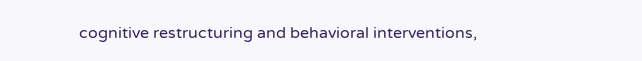cognitive restructuring and behavioral interventions,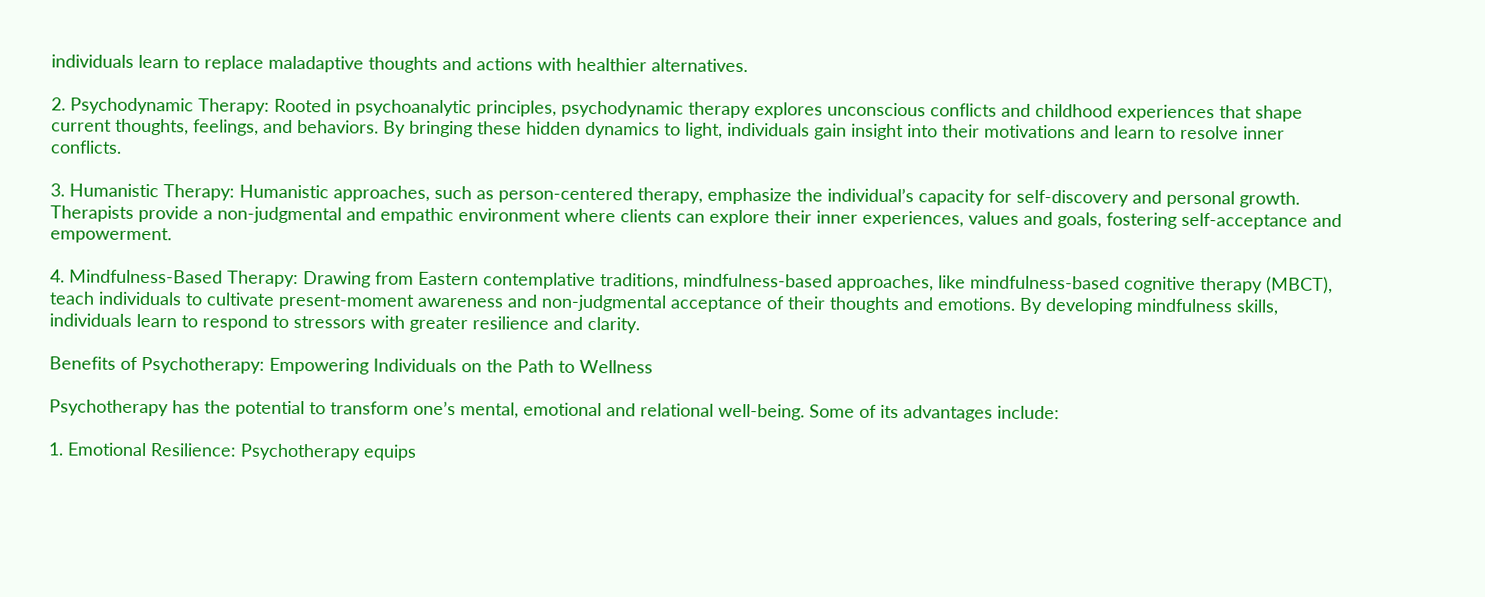individuals learn to replace maladaptive thoughts and actions with healthier alternatives.

2. Psychodynamic Therapy: Rooted in psychoanalytic principles, psychodynamic therapy explores unconscious conflicts and childhood experiences that shape current thoughts, feelings, and behaviors. By bringing these hidden dynamics to light, individuals gain insight into their motivations and learn to resolve inner conflicts.

3. Humanistic Therapy: Humanistic approaches, such as person-centered therapy, emphasize the individual’s capacity for self-discovery and personal growth. Therapists provide a non-judgmental and empathic environment where clients can explore their inner experiences, values and goals, fostering self-acceptance and empowerment.

4. Mindfulness-Based Therapy: Drawing from Eastern contemplative traditions, mindfulness-based approaches, like mindfulness-based cognitive therapy (MBCT), teach individuals to cultivate present-moment awareness and non-judgmental acceptance of their thoughts and emotions. By developing mindfulness skills, individuals learn to respond to stressors with greater resilience and clarity.

Benefits of Psychotherapy: Empowering Individuals on the Path to Wellness

Psychotherapy has the potential to transform one’s mental, emotional and relational well-being. Some of its advantages include:

1. Emotional Resilience: Psychotherapy equips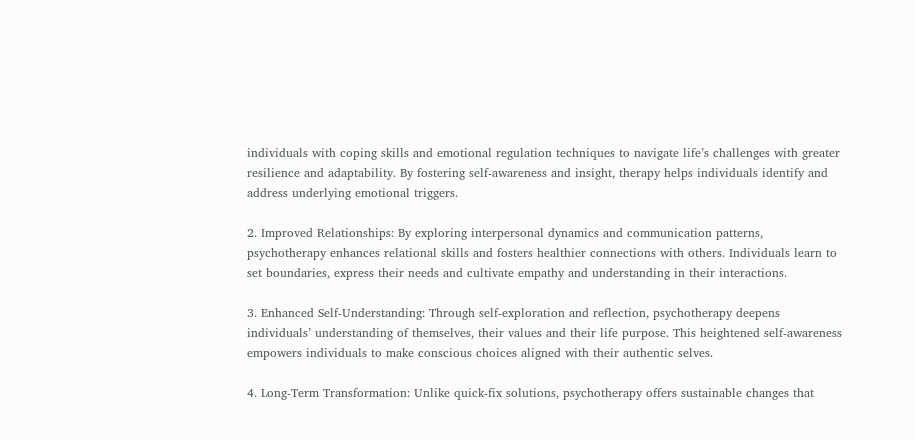individuals with coping skills and emotional regulation techniques to navigate life’s challenges with greater resilience and adaptability. By fostering self-awareness and insight, therapy helps individuals identify and address underlying emotional triggers.

2. Improved Relationships: By exploring interpersonal dynamics and communication patterns, psychotherapy enhances relational skills and fosters healthier connections with others. Individuals learn to set boundaries, express their needs and cultivate empathy and understanding in their interactions.

3. Enhanced Self-Understanding: Through self-exploration and reflection, psychotherapy deepens individuals’ understanding of themselves, their values and their life purpose. This heightened self-awareness empowers individuals to make conscious choices aligned with their authentic selves.

4. Long-Term Transformation: Unlike quick-fix solutions, psychotherapy offers sustainable changes that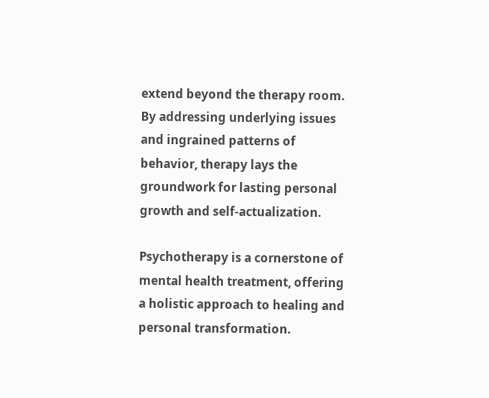extend beyond the therapy room. By addressing underlying issues and ingrained patterns of behavior, therapy lays the groundwork for lasting personal growth and self-actualization.

Psychotherapy is a cornerstone of mental health treatment, offering a holistic approach to healing and personal transformation.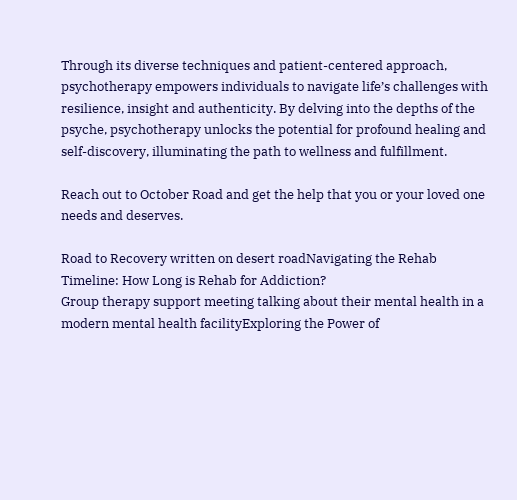Through its diverse techniques and patient-centered approach, psychotherapy empowers individuals to navigate life’s challenges with resilience, insight and authenticity. By delving into the depths of the psyche, psychotherapy unlocks the potential for profound healing and self-discovery, illuminating the path to wellness and fulfillment.

Reach out to October Road and get the help that you or your loved one needs and deserves.

Road to Recovery written on desert roadNavigating the Rehab Timeline: How Long is Rehab for Addiction?
Group therapy support meeting talking about their mental health in a modern mental health facilityExploring the Power of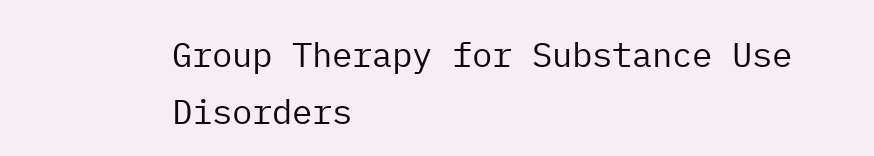Group Therapy for Substance Use Disorders